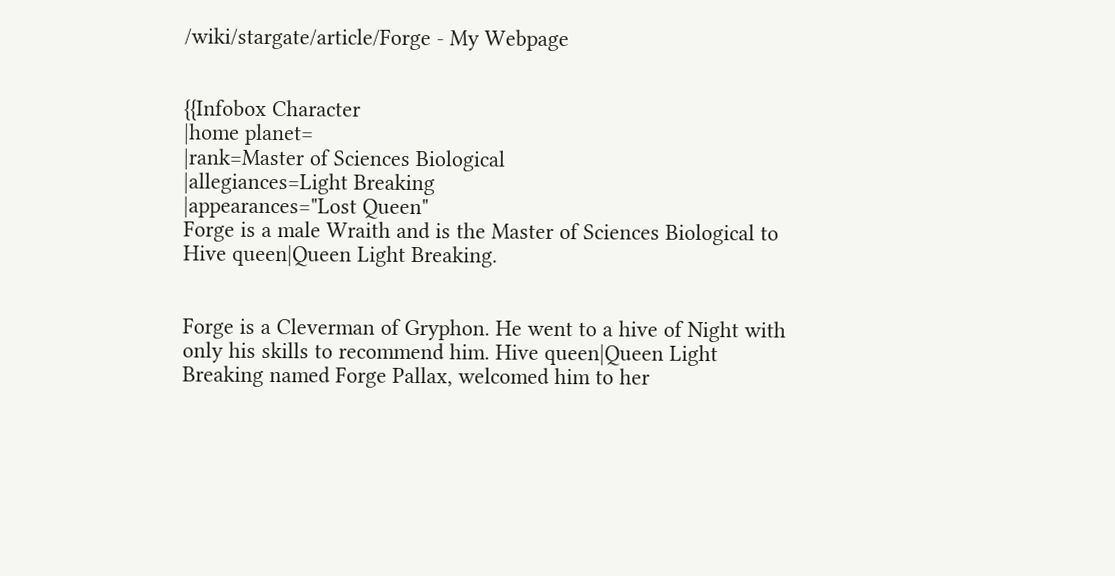/wiki/stargate/article/Forge - My Webpage


{{Infobox Character
|home planet=
|rank=Master of Sciences Biological
|allegiances=Light Breaking
|appearances="Lost Queen"
Forge is a male Wraith and is the Master of Sciences Biological to Hive queen|Queen Light Breaking.


Forge is a Cleverman of Gryphon. He went to a hive of Night with only his skills to recommend him. Hive queen|Queen Light Breaking named Forge Pallax, welcomed him to her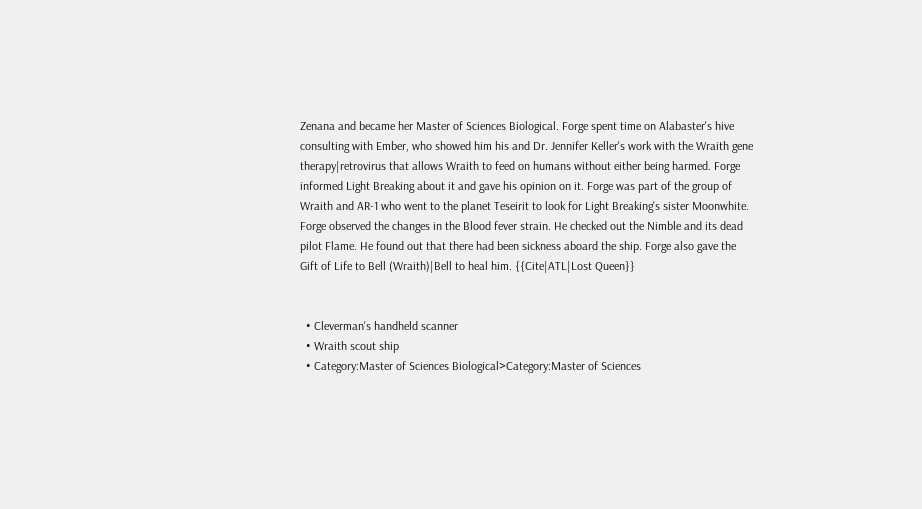Zenana and became her Master of Sciences Biological. Forge spent time on Alabaster's hive consulting with Ember, who showed him his and Dr. Jennifer Keller's work with the Wraith gene therapy|retrovirus that allows Wraith to feed on humans without either being harmed. Forge informed Light Breaking about it and gave his opinion on it. Forge was part of the group of Wraith and AR-1 who went to the planet Teseirit to look for Light Breaking's sister Moonwhite. Forge observed the changes in the Blood fever strain. He checked out the Nimble and its dead pilot Flame. He found out that there had been sickness aboard the ship. Forge also gave the Gift of Life to Bell (Wraith)|Bell to heal him. {{Cite|ATL|Lost Queen}}


  • Cleverman's handheld scanner
  • Wraith scout ship
  • Category:Master of Sciences Biological>Category:Master of Sciences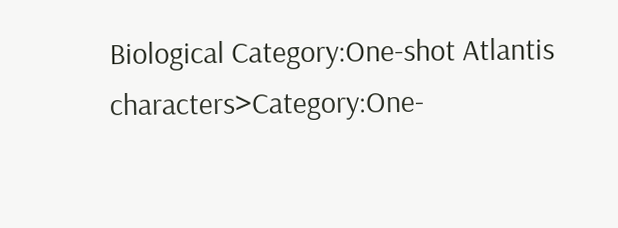Biological Category:One-shot Atlantis characters>Category:One-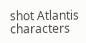shot Atlantis characters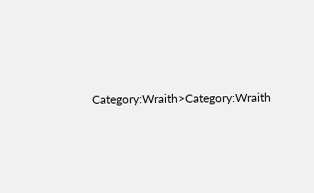Category:Wraith>Category:Wraith